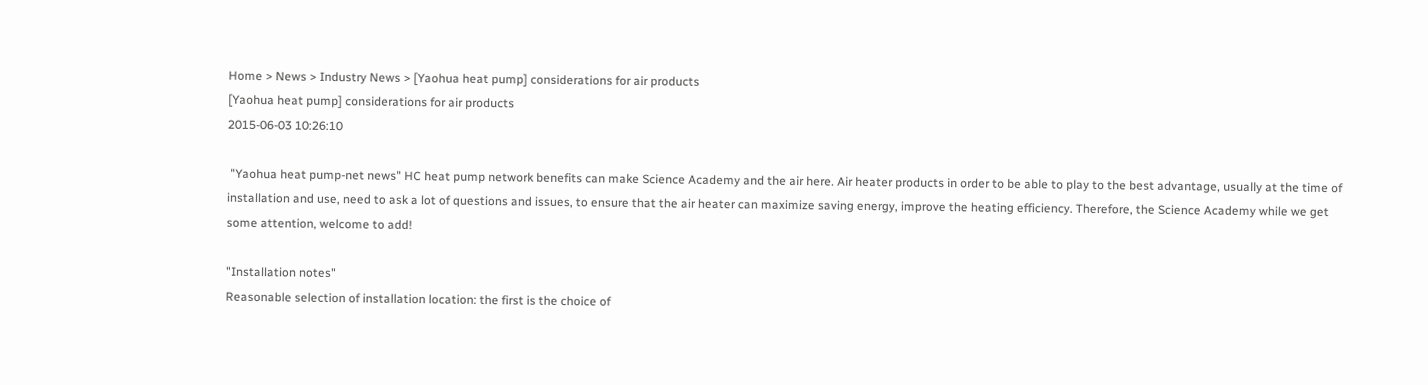Home > News > Industry News > [Yaohua heat pump] considerations for air products
[Yaohua heat pump] considerations for air products
2015-06-03 10:26:10

 "Yaohua heat pump-net news" HC heat pump network benefits can make Science Academy and the air here. Air heater products in order to be able to play to the best advantage, usually at the time of installation and use, need to ask a lot of questions and issues, to ensure that the air heater can maximize saving energy, improve the heating efficiency. Therefore, the Science Academy while we get some attention, welcome to add!

"Installation notes"
Reasonable selection of installation location: the first is the choice of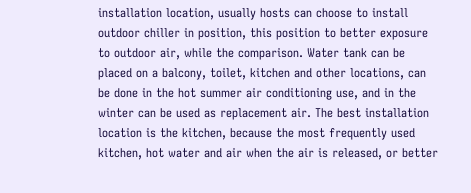installation location, usually hosts can choose to install outdoor chiller in position, this position to better exposure to outdoor air, while the comparison. Water tank can be placed on a balcony, toilet, kitchen and other locations, can be done in the hot summer air conditioning use, and in the winter can be used as replacement air. The best installation location is the kitchen, because the most frequently used kitchen, hot water and air when the air is released, or better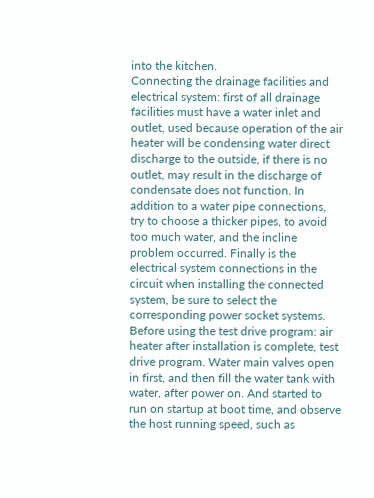into the kitchen.
Connecting the drainage facilities and electrical system: first of all drainage facilities must have a water inlet and outlet, used because operation of the air heater will be condensing water direct discharge to the outside, if there is no outlet, may result in the discharge of condensate does not function. In addition to a water pipe connections, try to choose a thicker pipes, to avoid too much water, and the incline problem occurred. Finally is the electrical system connections in the circuit when installing the connected system, be sure to select the corresponding power socket systems.
Before using the test drive program: air heater after installation is complete, test drive program. Water main valves open in first, and then fill the water tank with water, after power on. And started to run on startup at boot time, and observe the host running speed, such as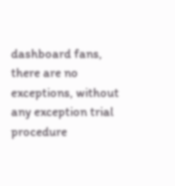dashboard fans, there are no exceptions, without any exception trial procedure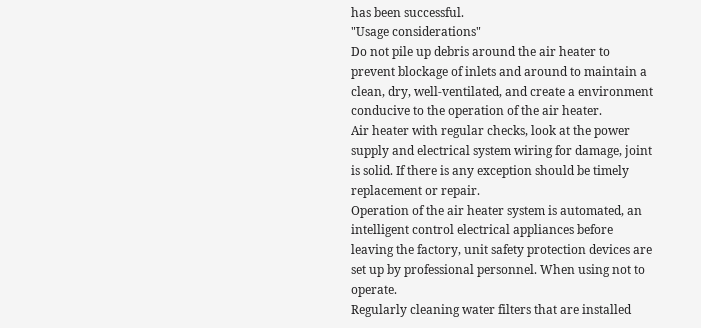has been successful.
"Usage considerations"
Do not pile up debris around the air heater to prevent blockage of inlets and around to maintain a clean, dry, well-ventilated, and create a environment conducive to the operation of the air heater.
Air heater with regular checks, look at the power supply and electrical system wiring for damage, joint is solid. If there is any exception should be timely replacement or repair.
Operation of the air heater system is automated, an intelligent control electrical appliances before leaving the factory, unit safety protection devices are set up by professional personnel. When using not to operate.
Regularly cleaning water filters that are installed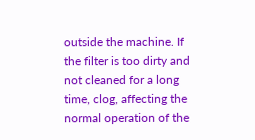outside the machine. If the filter is too dirty and not cleaned for a long time, clog, affecting the normal operation of the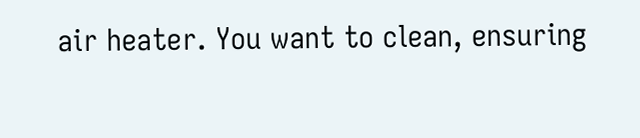air heater. You want to clean, ensuring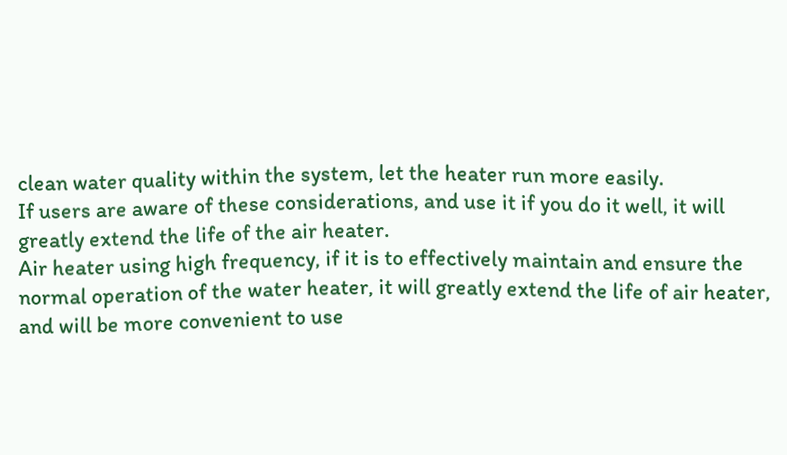clean water quality within the system, let the heater run more easily.
If users are aware of these considerations, and use it if you do it well, it will greatly extend the life of the air heater.
Air heater using high frequency, if it is to effectively maintain and ensure the normal operation of the water heater, it will greatly extend the life of air heater, and will be more convenient to use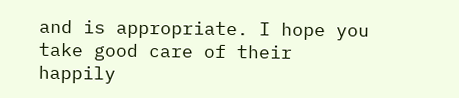and is appropriate. I hope you take good care of their happily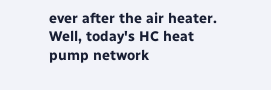ever after the air heater. Well, today's HC heat pump network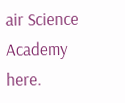air Science Academy here.